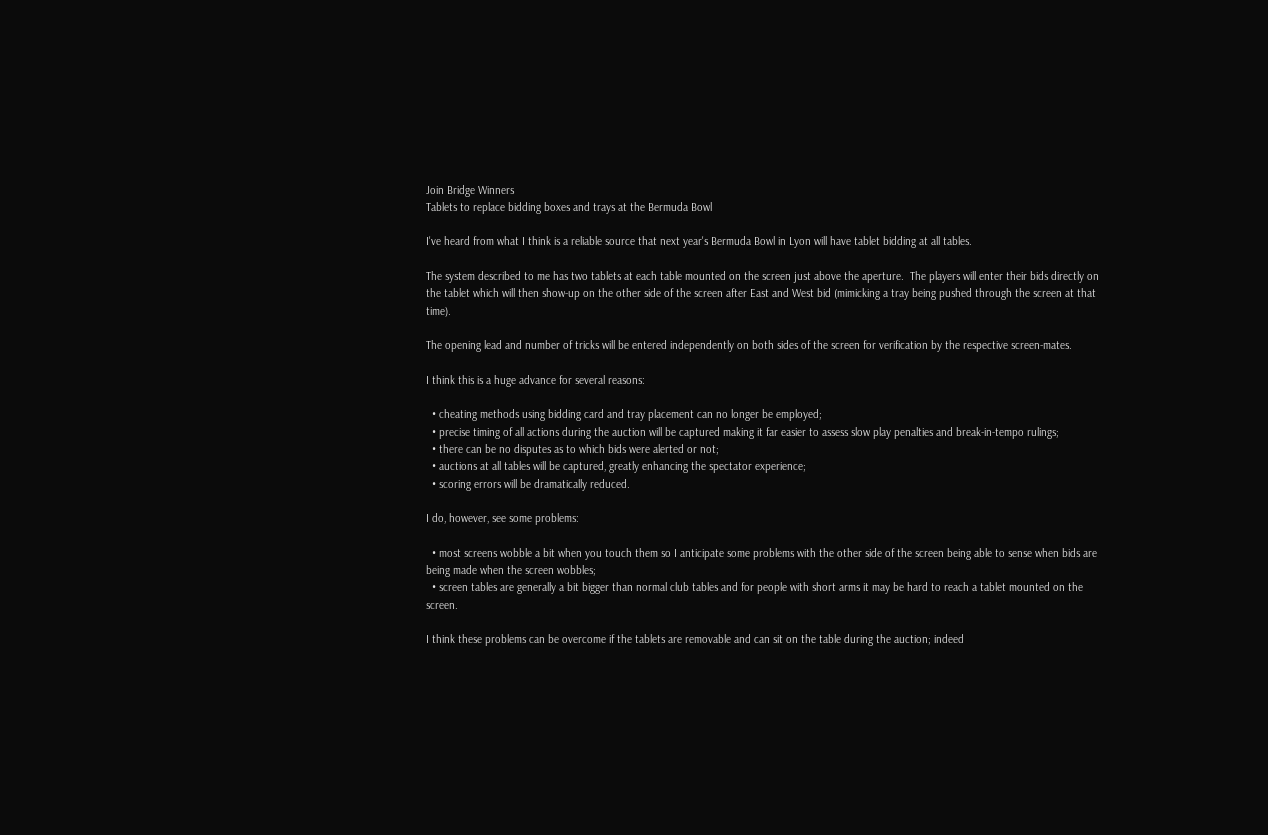Join Bridge Winners
Tablets to replace bidding boxes and trays at the Bermuda Bowl

I've heard from what I think is a reliable source that next year's Bermuda Bowl in Lyon will have tablet bidding at all tables.

The system described to me has two tablets at each table mounted on the screen just above the aperture.  The players will enter their bids directly on the tablet which will then show-up on the other side of the screen after East and West bid (mimicking a tray being pushed through the screen at that time).

The opening lead and number of tricks will be entered independently on both sides of the screen for verification by the respective screen-mates.

I think this is a huge advance for several reasons:

  • cheating methods using bidding card and tray placement can no longer be employed;
  • precise timing of all actions during the auction will be captured making it far easier to assess slow play penalties and break-in-tempo rulings;
  • there can be no disputes as to which bids were alerted or not;
  • auctions at all tables will be captured, greatly enhancing the spectator experience;
  • scoring errors will be dramatically reduced.

I do, however, see some problems:

  • most screens wobble a bit when you touch them so I anticipate some problems with the other side of the screen being able to sense when bids are being made when the screen wobbles;
  • screen tables are generally a bit bigger than normal club tables and for people with short arms it may be hard to reach a tablet mounted on the screen.

I think these problems can be overcome if the tablets are removable and can sit on the table during the auction; indeed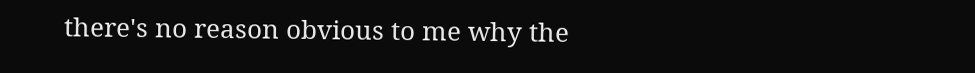there's no reason obvious to me why the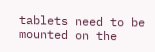tablets need to be mounted on the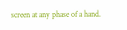screen at any phase of a hand.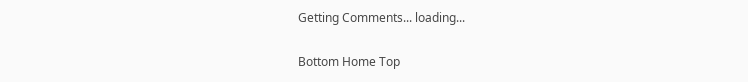Getting Comments... loading...

Bottom Home Top